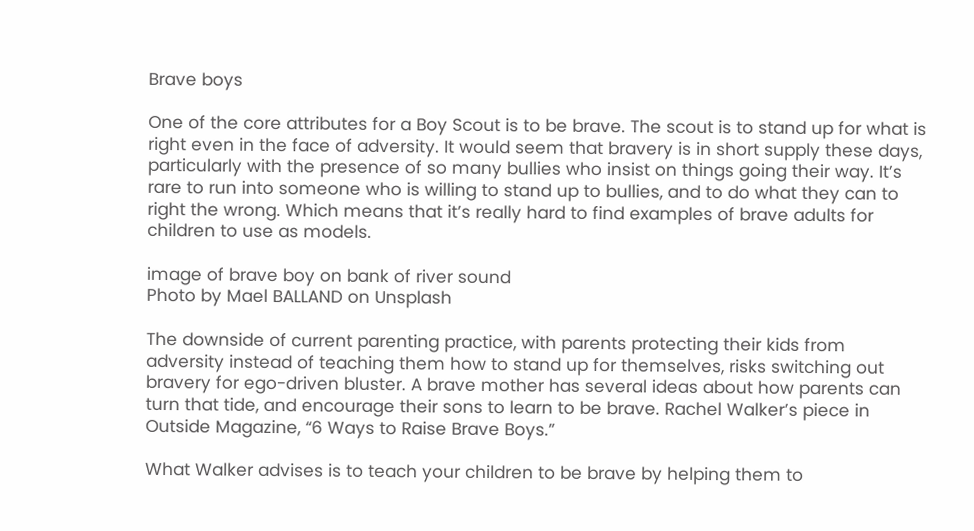Brave boys

One of the core attributes for a Boy Scout is to be brave. The scout is to stand up for what is right even in the face of adversity. It would seem that bravery is in short supply these days, particularly with the presence of so many bullies who insist on things going their way. It’s rare to run into someone who is willing to stand up to bullies, and to do what they can to right the wrong. Which means that it’s really hard to find examples of brave adults for children to use as models.

image of brave boy on bank of river sound
Photo by Mael BALLAND on Unsplash

The downside of current parenting practice, with parents protecting their kids from adversity instead of teaching them how to stand up for themselves, risks switching out bravery for ego-driven bluster. A brave mother has several ideas about how parents can turn that tide, and encourage their sons to learn to be brave. Rachel Walker’s piece in Outside Magazine, “6 Ways to Raise Brave Boys.”

What Walker advises is to teach your children to be brave by helping them to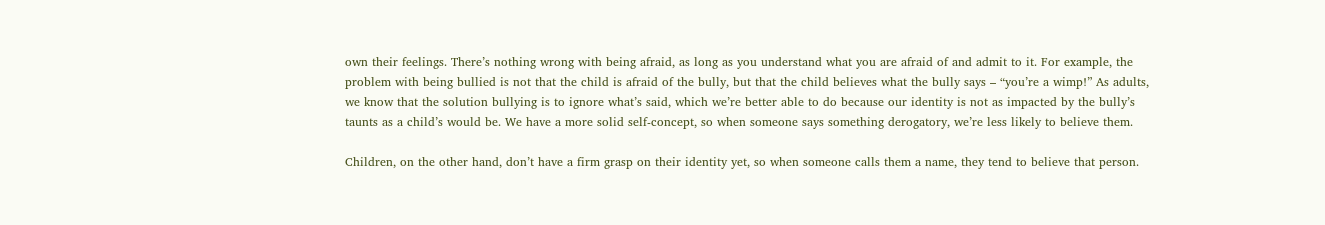own their feelings. There’s nothing wrong with being afraid, as long as you understand what you are afraid of and admit to it. For example, the problem with being bullied is not that the child is afraid of the bully, but that the child believes what the bully says – “you’re a wimp!” As adults, we know that the solution bullying is to ignore what’s said, which we’re better able to do because our identity is not as impacted by the bully’s taunts as a child’s would be. We have a more solid self-concept, so when someone says something derogatory, we’re less likely to believe them.

Children, on the other hand, don’t have a firm grasp on their identity yet, so when someone calls them a name, they tend to believe that person.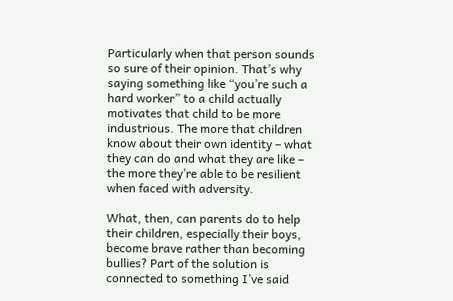Particularly when that person sounds so sure of their opinion. That’s why saying something like “you’re such a hard worker” to a child actually motivates that child to be more industrious. The more that children know about their own identity – what they can do and what they are like – the more they’re able to be resilient when faced with adversity.

What, then, can parents do to help their children, especially their boys, become brave rather than becoming bullies? Part of the solution is connected to something I’ve said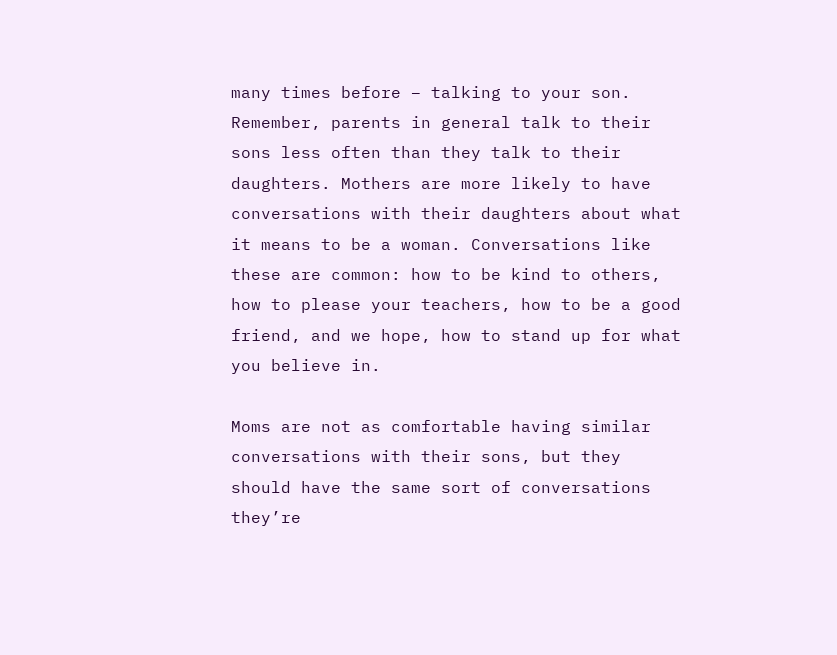many times before – talking to your son. Remember, parents in general talk to their sons less often than they talk to their daughters. Mothers are more likely to have conversations with their daughters about what it means to be a woman. Conversations like these are common: how to be kind to others, how to please your teachers, how to be a good friend, and we hope, how to stand up for what you believe in.

Moms are not as comfortable having similar conversations with their sons, but they should have the same sort of conversations they’re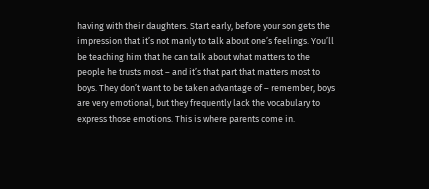having with their daughters. Start early, before your son gets the impression that it’s not manly to talk about one’s feelings. You’ll be teaching him that he can talk about what matters to the people he trusts most – and it’s that part that matters most to boys. They don’t want to be taken advantage of – remember, boys are very emotional, but they frequently lack the vocabulary to express those emotions. This is where parents come in.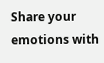Share your emotions with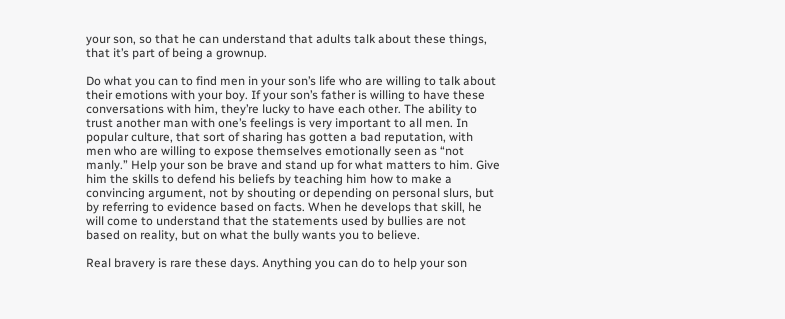your son, so that he can understand that adults talk about these things, that it’s part of being a grownup.

Do what you can to find men in your son’s life who are willing to talk about their emotions with your boy. If your son’s father is willing to have these conversations with him, they’re lucky to have each other. The ability to trust another man with one’s feelings is very important to all men. In popular culture, that sort of sharing has gotten a bad reputation, with men who are willing to expose themselves emotionally seen as “not manly.” Help your son be brave and stand up for what matters to him. Give him the skills to defend his beliefs by teaching him how to make a convincing argument, not by shouting or depending on personal slurs, but by referring to evidence based on facts. When he develops that skill, he will come to understand that the statements used by bullies are not based on reality, but on what the bully wants you to believe.

Real bravery is rare these days. Anything you can do to help your son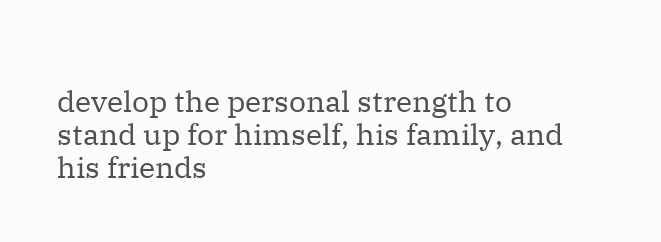develop the personal strength to stand up for himself, his family, and his friends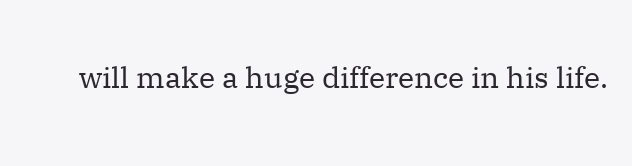will make a huge difference in his life.